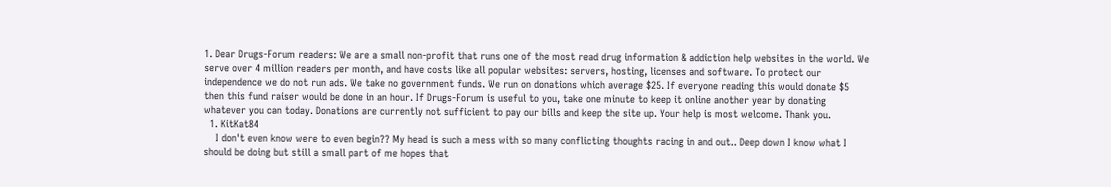1. Dear Drugs-Forum readers: We are a small non-profit that runs one of the most read drug information & addiction help websites in the world. We serve over 4 million readers per month, and have costs like all popular websites: servers, hosting, licenses and software. To protect our independence we do not run ads. We take no government funds. We run on donations which average $25. If everyone reading this would donate $5 then this fund raiser would be done in an hour. If Drugs-Forum is useful to you, take one minute to keep it online another year by donating whatever you can today. Donations are currently not sufficient to pay our bills and keep the site up. Your help is most welcome. Thank you.
  1. KitKat84
    I don't even know were to even begin?? My head is such a mess with so many conflicting thoughts racing in and out.. Deep down I know what I should be doing but still a small part of me hopes that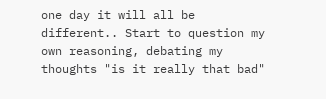one day it will all be different.. Start to question my own reasoning, debating my thoughts "is it really that bad"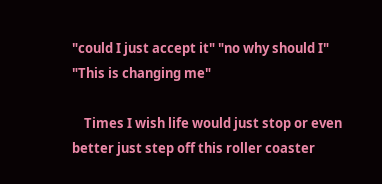"could I just accept it" "no why should I" "This is changing me"

    Times I wish life would just stop or even better just step off this roller coaster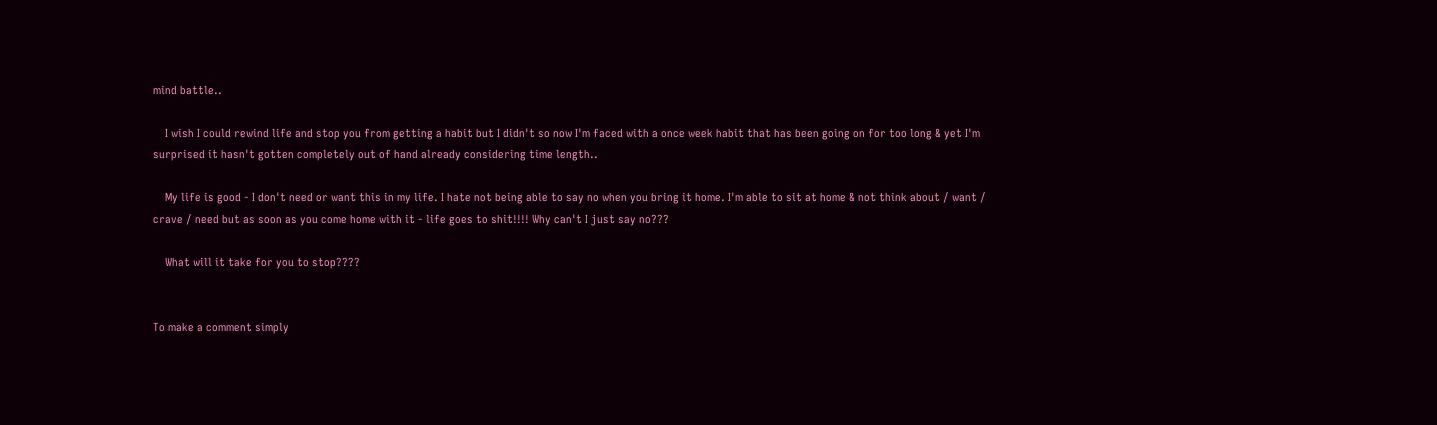mind battle..

    I wish I could rewind life and stop you from getting a habit but I didn't so now I'm faced with a once week habit that has been going on for too long & yet I'm surprised it hasn't gotten completely out of hand already considering time length..

    My life is good - I don't need or want this in my life. I hate not being able to say no when you bring it home. I'm able to sit at home & not think about / want / crave / need but as soon as you come home with it - life goes to shit!!!! Why can't I just say no???

    What will it take for you to stop????


To make a comment simply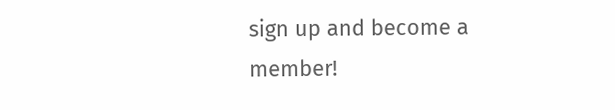sign up and become a member!